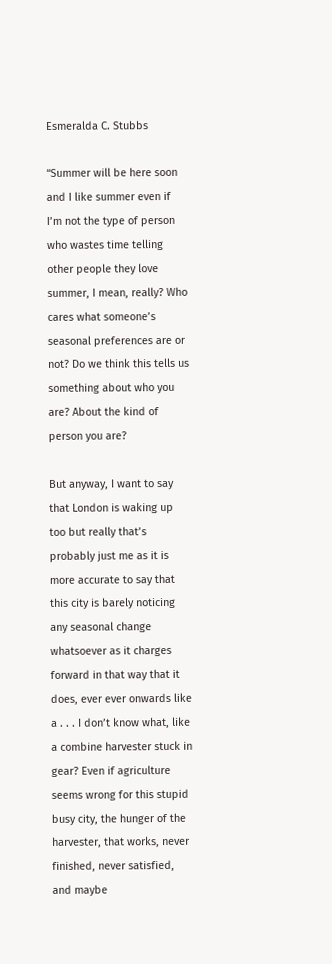Esmeralda C. Stubbs

“Summer will be here soon and I like summer even if I’m not the type of person who wastes time telling other people they love summer, I mean, really? Who cares what someone’s seasonal preferences are or not? Do we think this tells us something about who you are? About the kind of person you are?

But anyway, I want to say that London is waking up too but really that’s probably just me as it is more accurate to say that this city is barely noticing any seasonal change whatsoever as it charges forward in that way that it does, ever ever onwards like a . . . I don’t know what, like a combine harvester stuck in gear? Even if agriculture seems wrong for this stupid busy city, the hunger of the harvester, that works, never finished, never satisfied, and maybe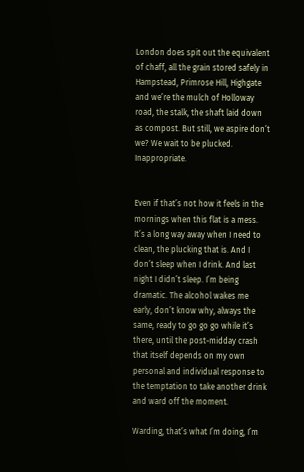London does spit out the equivalent of chaff, all the grain stored safely in Hampstead, Primrose Hill, Highgate and we’re the mulch of Holloway road, the stalk, the shaft laid down as compost. But still, we aspire don’t we? We wait to be plucked. Inappropriate.


Even if that’s not how it feels in the mornings when this flat is a mess. It’s a long way away when I need to clean, the plucking that is. And I don’t sleep when I drink. And last night I didn’t sleep. I’m being dramatic. The alcohol wakes me early, don’t know why, always the same, ready to go go go while it’s there, until the post-midday crash that itself depends on my own personal and individual response to the temptation to take another drink and ward off the moment.

Warding, that’s what I’m doing, I’m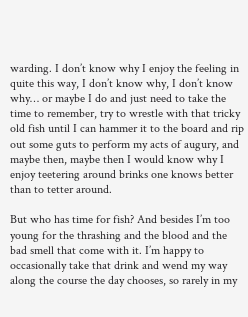warding. I don’t know why I enjoy the feeling in quite this way, I don’t know why, I don’t know why… or maybe I do and just need to take the time to remember, try to wrestle with that tricky old fish until I can hammer it to the board and rip out some guts to perform my acts of augury, and maybe then, maybe then I would know why I enjoy teetering around brinks one knows better than to tetter around.

But who has time for fish? And besides I’m too young for the thrashing and the blood and the bad smell that come with it. I’m happy to occasionally take that drink and wend my way along the course the day chooses, so rarely in my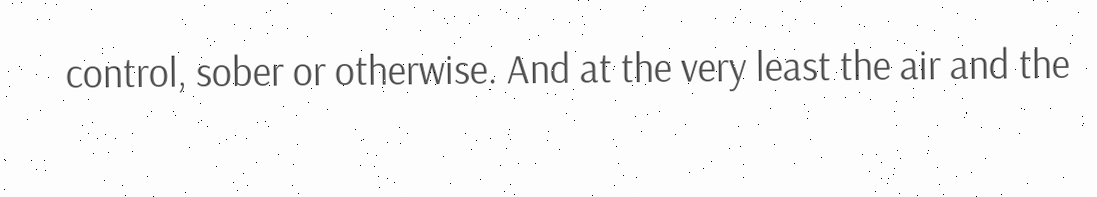control, sober or otherwise. And at the very least the air and the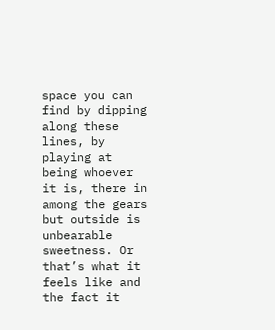space you can find by dipping along these lines, by playing at being whoever it is, there in among the gears but outside is unbearable sweetness. Or that’s what it feels like and the fact it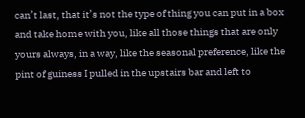can’t last, that it’s not the type of thing you can put in a box and take home with you, like all those things that are only yours always, in a way, like the seasonal preference, like the pint of guiness I pulled in the upstairs bar and left to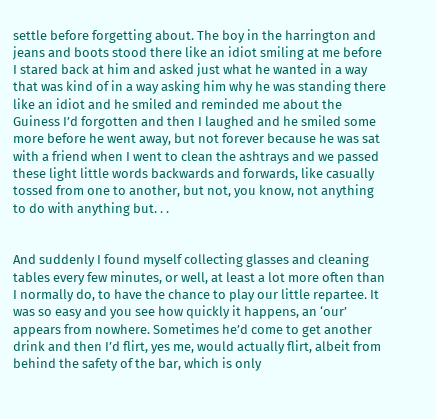settle before forgetting about. The boy in the harrington and jeans and boots stood there like an idiot smiling at me before I stared back at him and asked just what he wanted in a way that was kind of in a way asking him why he was standing there like an idiot and he smiled and reminded me about the Guiness I’d forgotten and then I laughed and he smiled some more before he went away, but not forever because he was sat with a friend when I went to clean the ashtrays and we passed these light little words backwards and forwards, like casually tossed from one to another, but not, you know, not anything to do with anything but. . .


And suddenly I found myself collecting glasses and cleaning tables every few minutes, or well, at least a lot more often than I normally do, to have the chance to play our little repartee. It was so easy and you see how quickly it happens, an ‘our’ appears from nowhere. Sometimes he’d come to get another drink and then I’d flirt, yes me, would actually flirt, albeit from behind the safety of the bar, which is only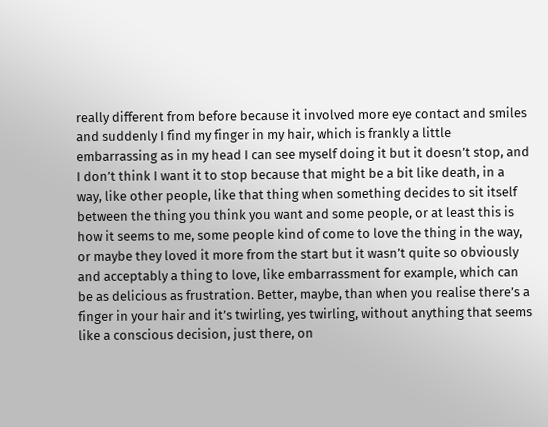really different from before because it involved more eye contact and smiles and suddenly I find my finger in my hair, which is frankly a little embarrassing as in my head I can see myself doing it but it doesn’t stop, and I don’t think I want it to stop because that might be a bit like death, in a way, like other people, like that thing when something decides to sit itself between the thing you think you want and some people, or at least this is how it seems to me, some people kind of come to love the thing in the way, or maybe they loved it more from the start but it wasn’t quite so obviously and acceptably a thing to love, like embarrassment for example, which can be as delicious as frustration. Better, maybe, than when you realise there’s a finger in your hair and it’s twirling, yes twirling, without anything that seems like a conscious decision, just there, on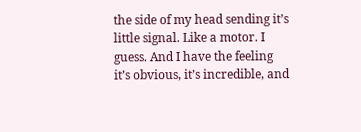the side of my head sending it’s little signal. Like a motor. I guess. And I have the feeling it’s obvious, it’s incredible, and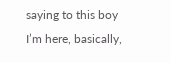saying to this boy I’m here, basically,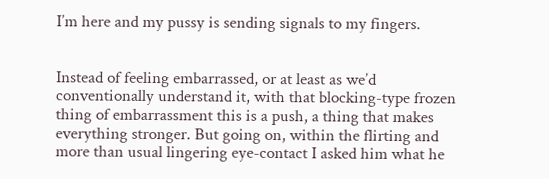I’m here and my pussy is sending signals to my fingers.


Instead of feeling embarrassed, or at least as we’d conventionally understand it, with that blocking-type frozen thing of embarrassment this is a push, a thing that makes everything stronger. But going on, within the flirting and more than usual lingering eye-contact I asked him what he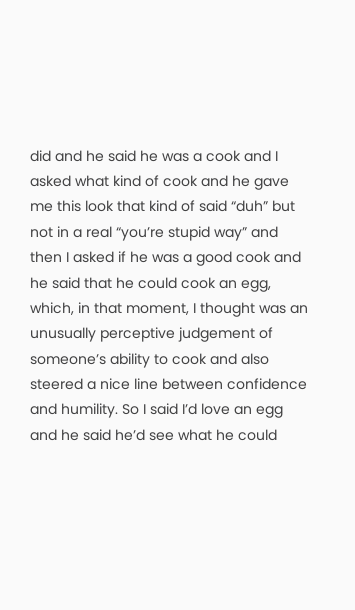did and he said he was a cook and I asked what kind of cook and he gave me this look that kind of said “duh” but not in a real “you’re stupid way” and then I asked if he was a good cook and he said that he could cook an egg, which, in that moment, I thought was an unusually perceptive judgement of someone’s ability to cook and also steered a nice line between confidence and humility. So I said I’d love an egg and he said he’d see what he could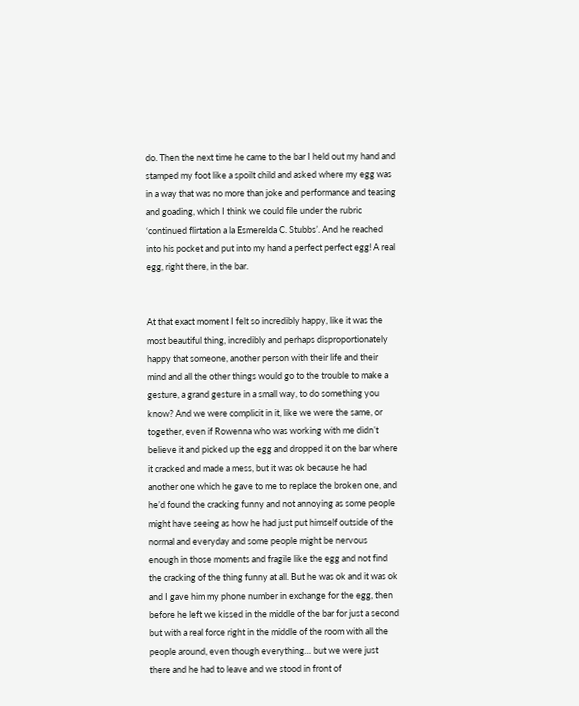do. Then the next time he came to the bar I held out my hand and stamped my foot like a spoilt child and asked where my egg was in a way that was no more than joke and performance and teasing and goading, which I think we could file under the rubric ‘continued flirtation a la Esmerelda C. Stubbs’. And he reached into his pocket and put into my hand a perfect perfect egg! A real egg, right there, in the bar.


At that exact moment I felt so incredibly happy, like it was the most beautiful thing, incredibly and perhaps disproportionately happy that someone, another person with their life and their mind and all the other things would go to the trouble to make a gesture, a grand gesture in a small way, to do something you know? And we were complicit in it, like we were the same, or together, even if Rowenna who was working with me didn’t believe it and picked up the egg and dropped it on the bar where it cracked and made a mess, but it was ok because he had another one which he gave to me to replace the broken one, and he’d found the cracking funny and not annoying as some people might have seeing as how he had just put himself outside of the normal and everyday and some people might be nervous enough in those moments and fragile like the egg and not find the cracking of the thing funny at all. But he was ok and it was ok and I gave him my phone number in exchange for the egg, then before he left we kissed in the middle of the bar for just a second but with a real force right in the middle of the room with all the people around, even though everything… but we were just there and he had to leave and we stood in front of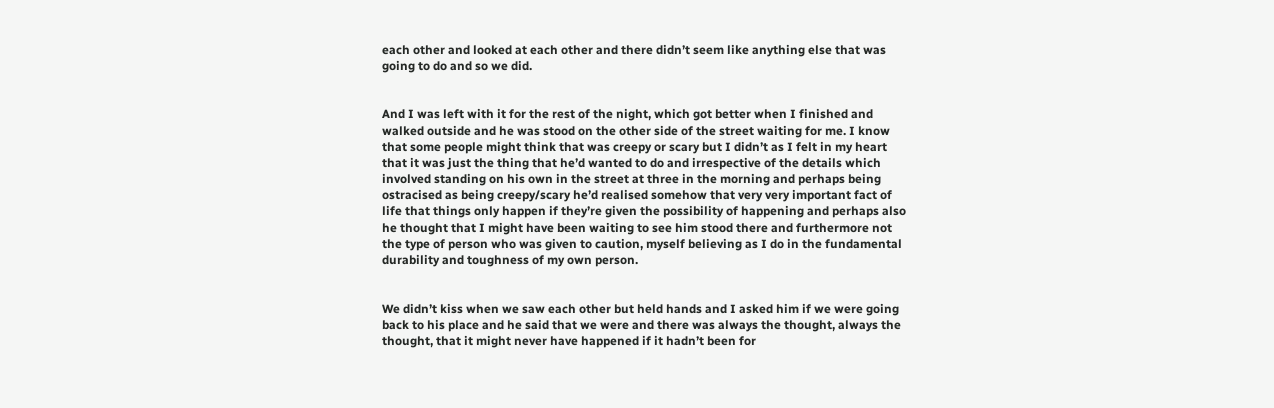each other and looked at each other and there didn’t seem like anything else that was going to do and so we did.


And I was left with it for the rest of the night, which got better when I finished and walked outside and he was stood on the other side of the street waiting for me. I know that some people might think that was creepy or scary but I didn’t as I felt in my heart that it was just the thing that he’d wanted to do and irrespective of the details which involved standing on his own in the street at three in the morning and perhaps being ostracised as being creepy/scary he’d realised somehow that very very important fact of life that things only happen if they’re given the possibility of happening and perhaps also he thought that I might have been waiting to see him stood there and furthermore not the type of person who was given to caution, myself believing as I do in the fundamental durability and toughness of my own person.


We didn’t kiss when we saw each other but held hands and I asked him if we were going back to his place and he said that we were and there was always the thought, always the thought, that it might never have happened if it hadn’t been for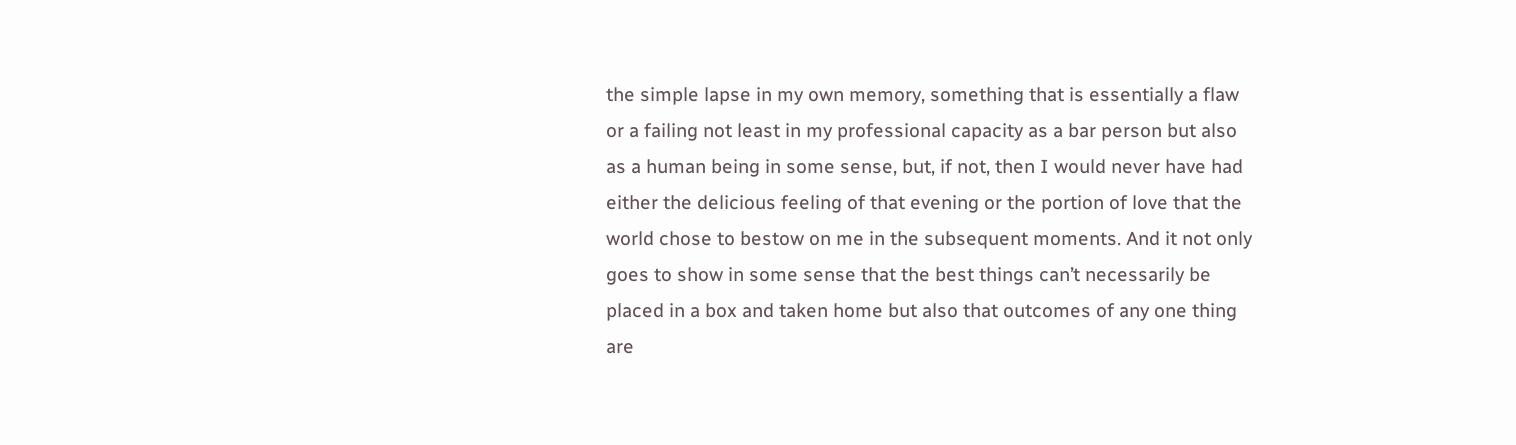the simple lapse in my own memory, something that is essentially a flaw or a failing not least in my professional capacity as a bar person but also as a human being in some sense, but, if not, then I would never have had either the delicious feeling of that evening or the portion of love that the world chose to bestow on me in the subsequent moments. And it not only goes to show in some sense that the best things can’t necessarily be placed in a box and taken home but also that outcomes of any one thing are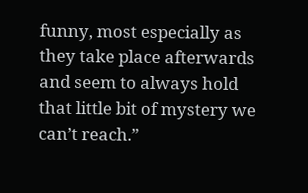funny, most especially as they take place afterwards and seem to always hold that little bit of mystery we can’t reach.”